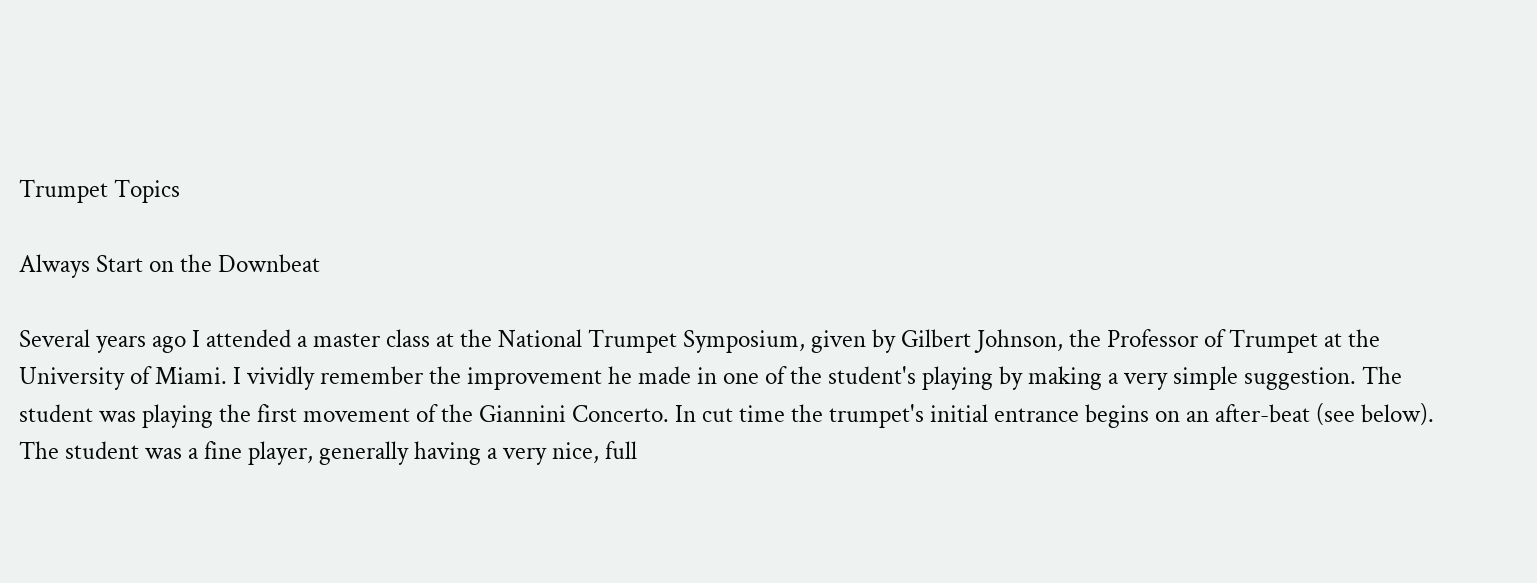Trumpet Topics

Always Start on the Downbeat

Several years ago I attended a master class at the National Trumpet Symposium, given by Gilbert Johnson, the Professor of Trumpet at the University of Miami. I vividly remember the improvement he made in one of the student's playing by making a very simple suggestion. The student was playing the first movement of the Giannini Concerto. In cut time the trumpet's initial entrance begins on an after-beat (see below). The student was a fine player, generally having a very nice, full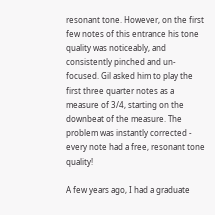resonant tone. However, on the first few notes of this entrance his tone quality was noticeably, and consistently pinched and un-focused. Gil asked him to play the first three quarter notes as a measure of 3/4, starting on the downbeat of the measure. The problem was instantly corrected - every note had a free, resonant tone quality!

A few years ago, I had a graduate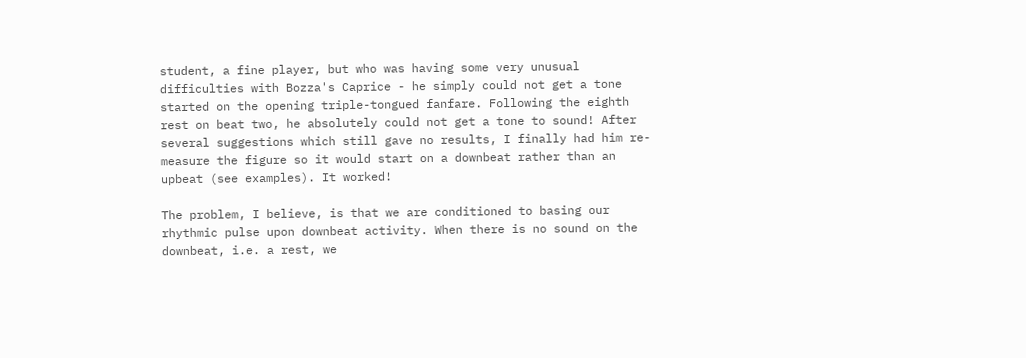student, a fine player, but who was having some very unusual difficulties with Bozza's Caprice - he simply could not get a tone started on the opening triple-tongued fanfare. Following the eighth rest on beat two, he absolutely could not get a tone to sound! After several suggestions which still gave no results, I finally had him re-measure the figure so it would start on a downbeat rather than an upbeat (see examples). It worked!

The problem, I believe, is that we are conditioned to basing our rhythmic pulse upon downbeat activity. When there is no sound on the downbeat, i.e. a rest, we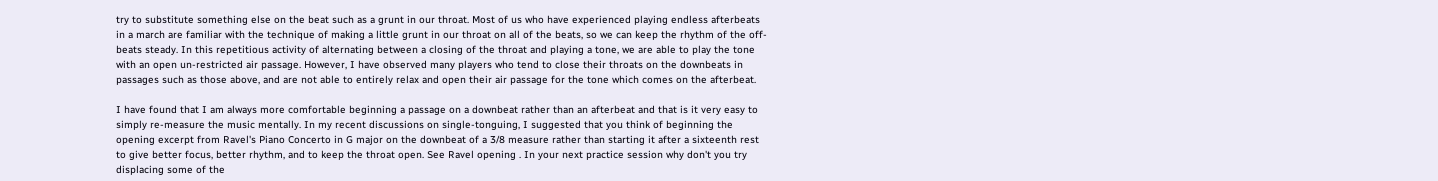try to substitute something else on the beat such as a grunt in our throat. Most of us who have experienced playing endless afterbeats in a march are familiar with the technique of making a little grunt in our throat on all of the beats, so we can keep the rhythm of the off-beats steady. In this repetitious activity of alternating between a closing of the throat and playing a tone, we are able to play the tone with an open un-restricted air passage. However, I have observed many players who tend to close their throats on the downbeats in passages such as those above, and are not able to entirely relax and open their air passage for the tone which comes on the afterbeat.

I have found that I am always more comfortable beginning a passage on a downbeat rather than an afterbeat and that is it very easy to simply re-measure the music mentally. In my recent discussions on single-tonguing, I suggested that you think of beginning the opening excerpt from Ravel's Piano Concerto in G major on the downbeat of a 3/8 measure rather than starting it after a sixteenth rest to give better focus, better rhythm, and to keep the throat open. See Ravel opening . In your next practice session why don't you try displacing some of the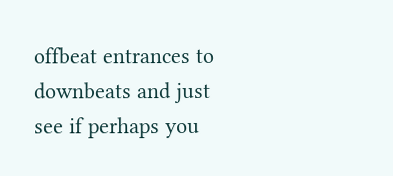offbeat entrances to downbeats and just see if perhaps you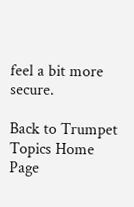feel a bit more secure.

Back to Trumpet Topics Home Page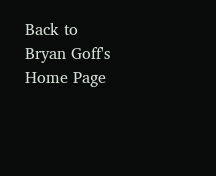Back to Bryan Goff's Home Page